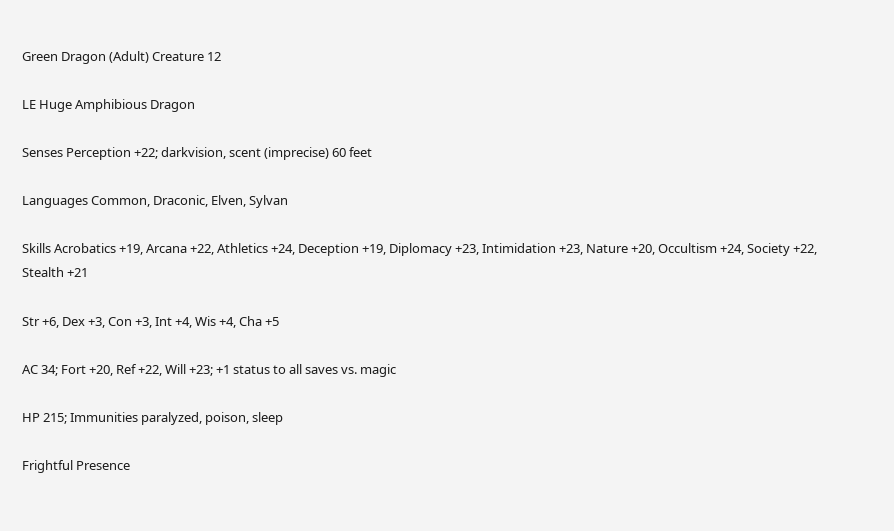Green Dragon (Adult) Creature 12

LE Huge Amphibious Dragon

Senses Perception +22; darkvision, scent (imprecise) 60 feet

Languages Common, Draconic, Elven, Sylvan

Skills Acrobatics +19, Arcana +22, Athletics +24, Deception +19, Diplomacy +23, Intimidation +23, Nature +20, Occultism +24, Society +22, Stealth +21

Str +6, Dex +3, Con +3, Int +4, Wis +4, Cha +5

AC 34; Fort +20, Ref +22, Will +23; +1 status to all saves vs. magic

HP 215; Immunities paralyzed, poison, sleep

Frightful Presence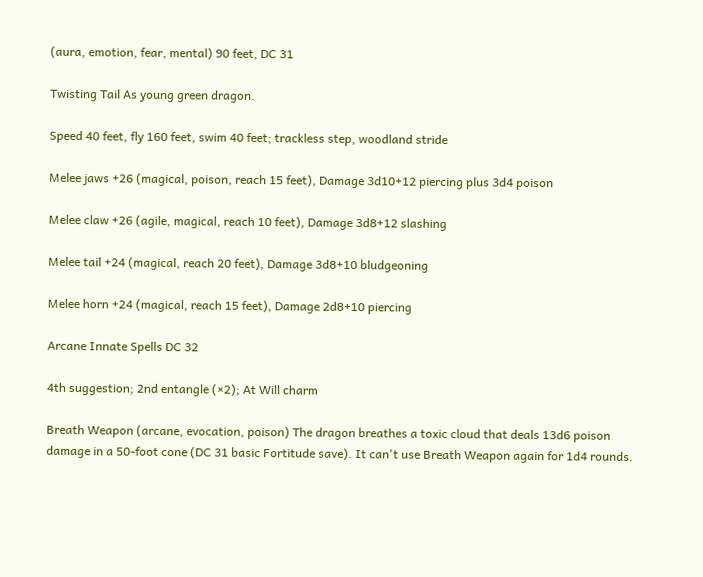(aura, emotion, fear, mental) 90 feet, DC 31

Twisting Tail As young green dragon.

Speed 40 feet, fly 160 feet, swim 40 feet; trackless step, woodland stride

Melee jaws +26 (magical, poison, reach 15 feet), Damage 3d10+12 piercing plus 3d4 poison

Melee claw +26 (agile, magical, reach 10 feet), Damage 3d8+12 slashing

Melee tail +24 (magical, reach 20 feet), Damage 3d8+10 bludgeoning

Melee horn +24 (magical, reach 15 feet), Damage 2d8+10 piercing

Arcane Innate Spells DC 32

4th suggestion; 2nd entangle (×2); At Will charm

Breath Weapon (arcane, evocation, poison) The dragon breathes a toxic cloud that deals 13d6 poison damage in a 50-foot cone (DC 31 basic Fortitude save). It can't use Breath Weapon again for 1d4 rounds.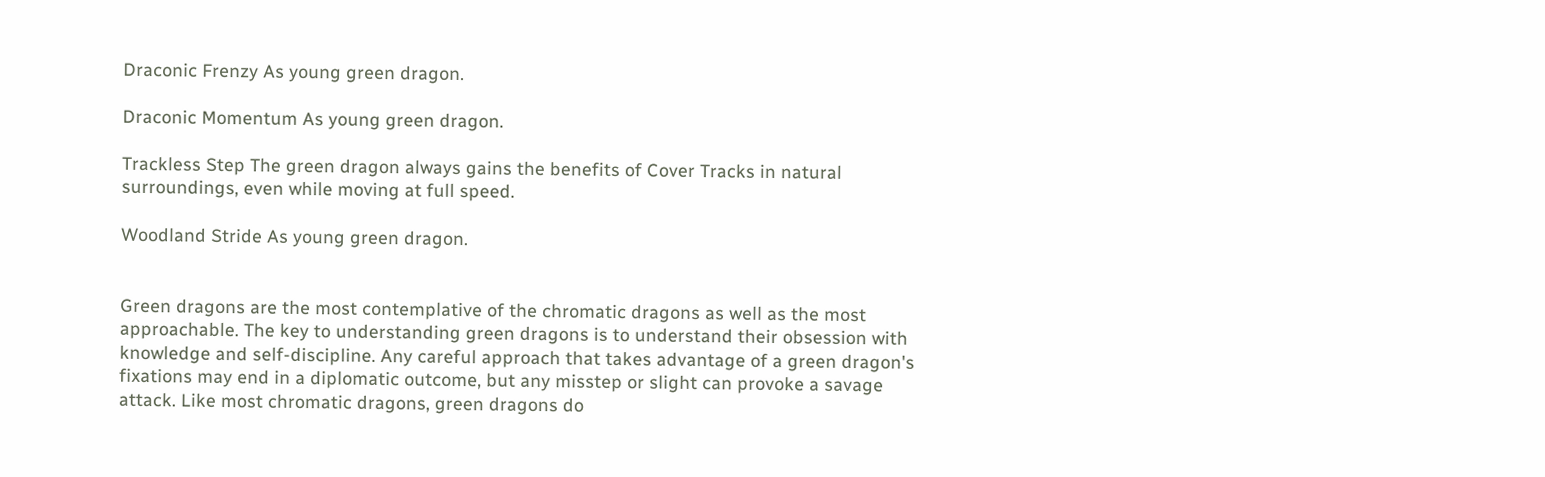Draconic Frenzy As young green dragon.

Draconic Momentum As young green dragon.

Trackless Step The green dragon always gains the benefits of Cover Tracks in natural surroundings, even while moving at full speed.

Woodland Stride As young green dragon.


Green dragons are the most contemplative of the chromatic dragons as well as the most approachable. The key to understanding green dragons is to understand their obsession with knowledge and self-discipline. Any careful approach that takes advantage of a green dragon's fixations may end in a diplomatic outcome, but any misstep or slight can provoke a savage attack. Like most chromatic dragons, green dragons do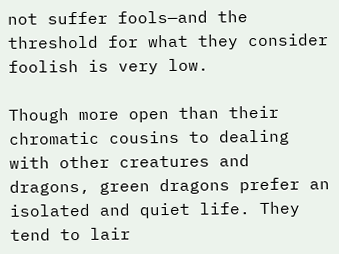not suffer fools—and the threshold for what they consider foolish is very low.

Though more open than their chromatic cousins to dealing with other creatures and dragons, green dragons prefer an isolated and quiet life. They tend to lair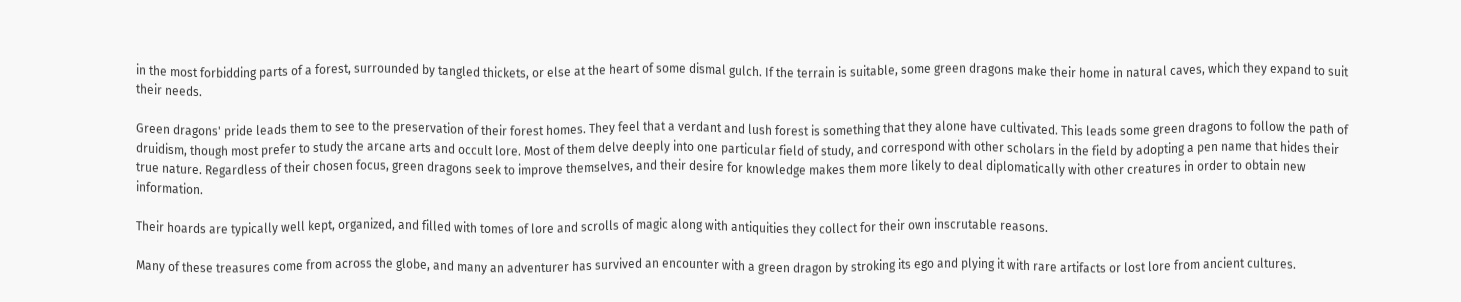in the most forbidding parts of a forest, surrounded by tangled thickets, or else at the heart of some dismal gulch. If the terrain is suitable, some green dragons make their home in natural caves, which they expand to suit their needs.

Green dragons' pride leads them to see to the preservation of their forest homes. They feel that a verdant and lush forest is something that they alone have cultivated. This leads some green dragons to follow the path of druidism, though most prefer to study the arcane arts and occult lore. Most of them delve deeply into one particular field of study, and correspond with other scholars in the field by adopting a pen name that hides their true nature. Regardless of their chosen focus, green dragons seek to improve themselves, and their desire for knowledge makes them more likely to deal diplomatically with other creatures in order to obtain new information.

Their hoards are typically well kept, organized, and filled with tomes of lore and scrolls of magic along with antiquities they collect for their own inscrutable reasons.

Many of these treasures come from across the globe, and many an adventurer has survived an encounter with a green dragon by stroking its ego and plying it with rare artifacts or lost lore from ancient cultures.